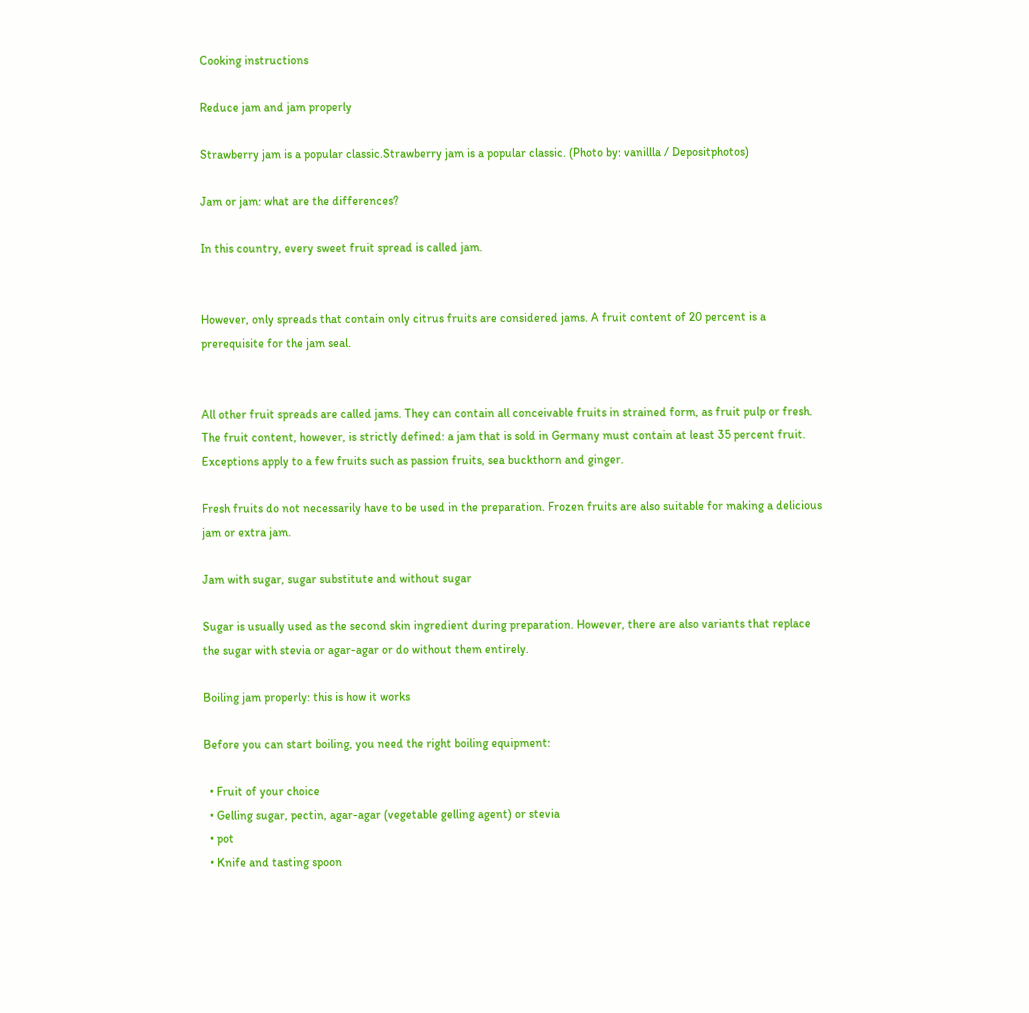Cooking instructions

Reduce jam and jam properly

Strawberry jam is a popular classic.Strawberry jam is a popular classic. (Photo by: vanillla / Depositphotos)

Jam or jam: what are the differences?

In this country, every sweet fruit spread is called jam.


However, only spreads that contain only citrus fruits are considered jams. A fruit content of 20 percent is a prerequisite for the jam seal.


All other fruit spreads are called jams. They can contain all conceivable fruits in strained form, as fruit pulp or fresh. The fruit content, however, is strictly defined: a jam that is sold in Germany must contain at least 35 percent fruit. Exceptions apply to a few fruits such as passion fruits, sea buckthorn and ginger.

Fresh fruits do not necessarily have to be used in the preparation. Frozen fruits are also suitable for making a delicious jam or extra jam.

Jam with sugar, sugar substitute and without sugar

Sugar is usually used as the second skin ingredient during preparation. However, there are also variants that replace the sugar with stevia or agar-agar or do without them entirely.

Boiling jam properly: this is how it works

Before you can start boiling, you need the right boiling equipment:

  • Fruit of your choice
  • Gelling sugar, pectin, agar-agar (vegetable gelling agent) or stevia
  • pot
  • Knife and tasting spoon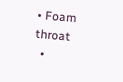• Foam throat
  •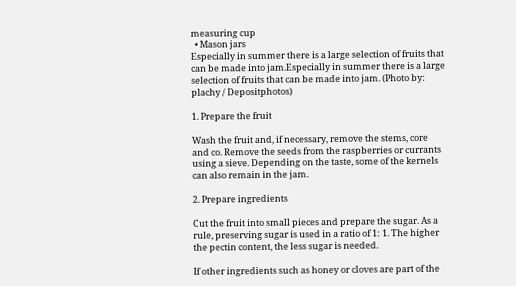measuring cup
  • Mason jars
Especially in summer there is a large selection of fruits that can be made into jam.Especially in summer there is a large selection of fruits that can be made into jam. (Photo by: plachy / Depositphotos)

1. Prepare the fruit

Wash the fruit and, if necessary, remove the stems, core and co. Remove the seeds from the raspberries or currants using a sieve. Depending on the taste, some of the kernels can also remain in the jam.

2. Prepare ingredients

Cut the fruit into small pieces and prepare the sugar. As a rule, preserving sugar is used in a ratio of 1: 1. The higher the pectin content, the less sugar is needed.

If other ingredients such as honey or cloves are part of the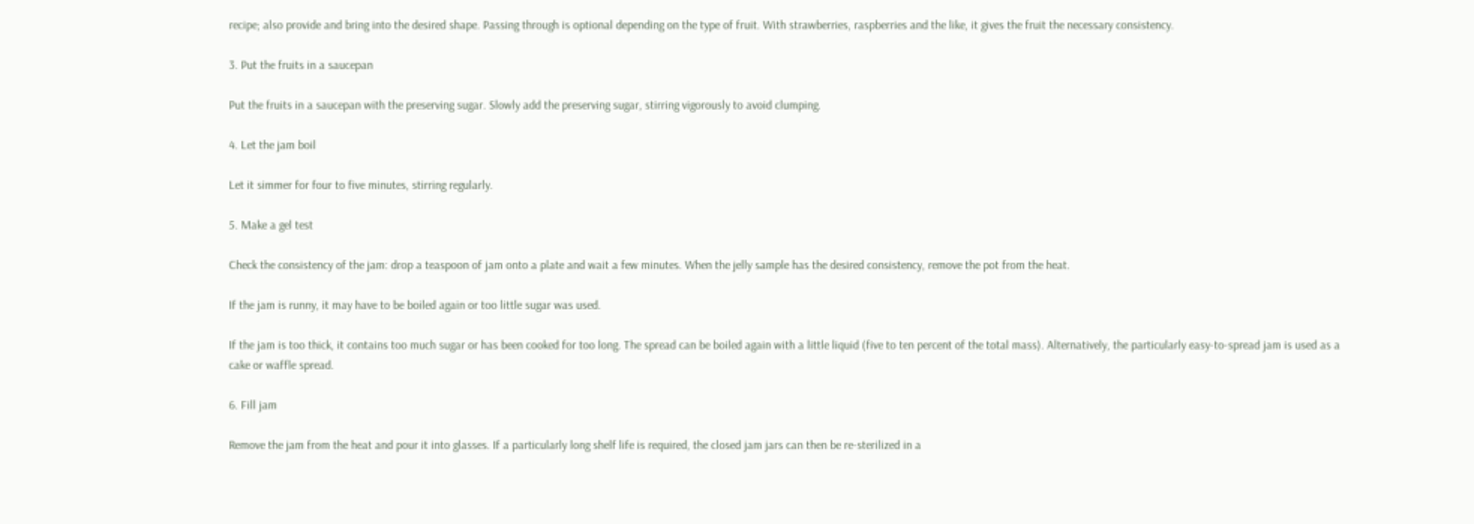recipe; also provide and bring into the desired shape. Passing through is optional depending on the type of fruit. With strawberries, raspberries and the like, it gives the fruit the necessary consistency.

3. Put the fruits in a saucepan

Put the fruits in a saucepan with the preserving sugar. Slowly add the preserving sugar, stirring vigorously to avoid clumping.

4. Let the jam boil

Let it simmer for four to five minutes, stirring regularly.

5. Make a gel test

Check the consistency of the jam: drop a teaspoon of jam onto a plate and wait a few minutes. When the jelly sample has the desired consistency, remove the pot from the heat.

If the jam is runny, it may have to be boiled again or too little sugar was used.

If the jam is too thick, it contains too much sugar or has been cooked for too long. The spread can be boiled again with a little liquid (five to ten percent of the total mass). Alternatively, the particularly easy-to-spread jam is used as a cake or waffle spread.

6. Fill jam

Remove the jam from the heat and pour it into glasses. If a particularly long shelf life is required, the closed jam jars can then be re-sterilized in a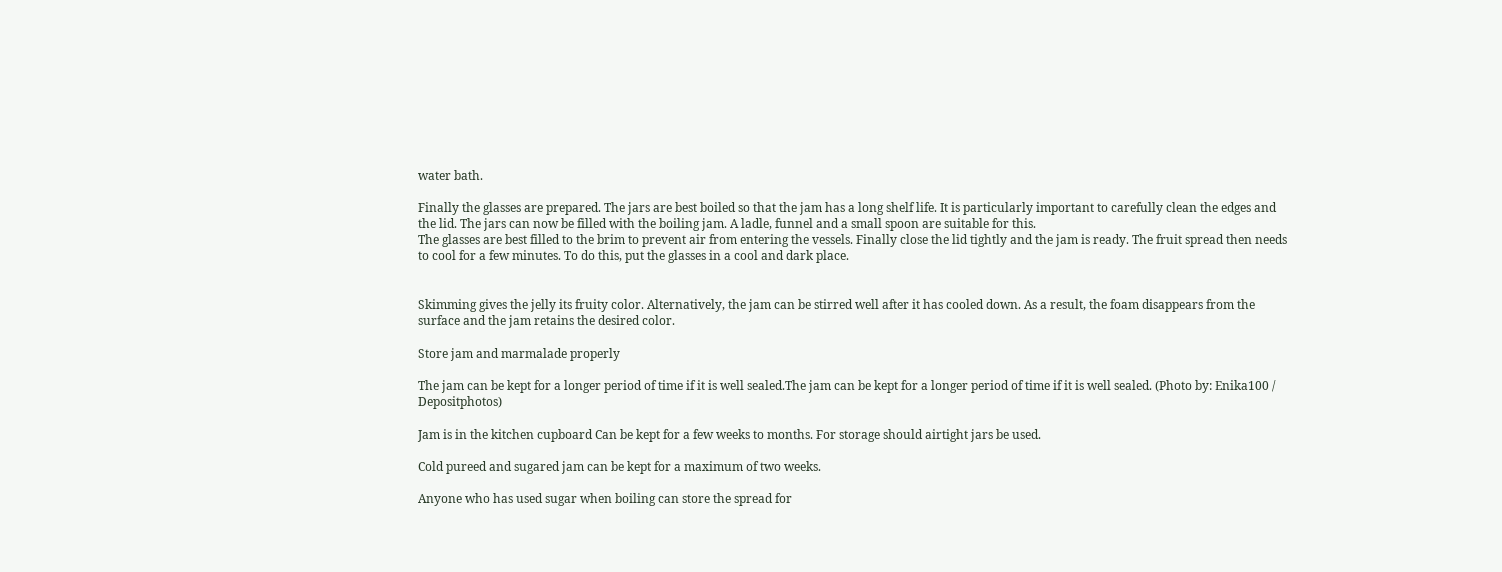water bath.

Finally the glasses are prepared. The jars are best boiled so that the jam has a long shelf life. It is particularly important to carefully clean the edges and the lid. The jars can now be filled with the boiling jam. A ladle, funnel and a small spoon are suitable for this.
The glasses are best filled to the brim to prevent air from entering the vessels. Finally close the lid tightly and the jam is ready. The fruit spread then needs to cool for a few minutes. To do this, put the glasses in a cool and dark place.


Skimming gives the jelly its fruity color. Alternatively, the jam can be stirred well after it has cooled down. As a result, the foam disappears from the surface and the jam retains the desired color.

Store jam and marmalade properly

The jam can be kept for a longer period of time if it is well sealed.The jam can be kept for a longer period of time if it is well sealed. (Photo by: Enika100 / Depositphotos)

Jam is in the kitchen cupboard Can be kept for a few weeks to months. For storage should airtight jars be used.

Cold pureed and sugared jam can be kept for a maximum of two weeks.

Anyone who has used sugar when boiling can store the spread for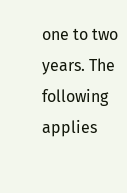one to two years. The following applies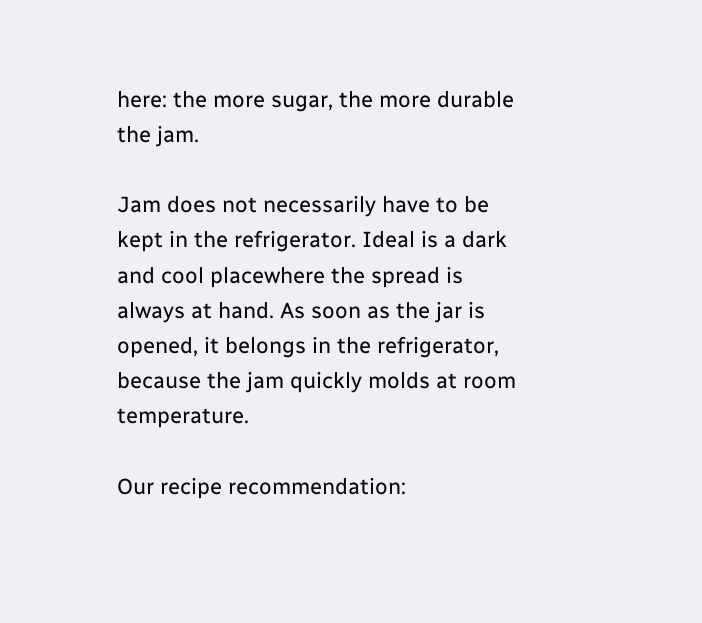here: the more sugar, the more durable the jam.

Jam does not necessarily have to be kept in the refrigerator. Ideal is a dark and cool placewhere the spread is always at hand. As soon as the jar is opened, it belongs in the refrigerator, because the jam quickly molds at room temperature.

Our recipe recommendation: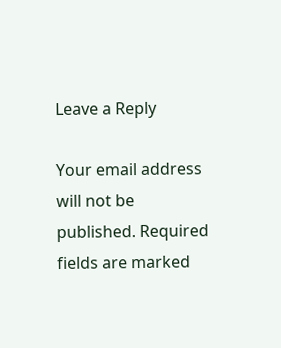Leave a Reply

Your email address will not be published. Required fields are marked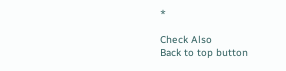*

Check Also
Back to top button